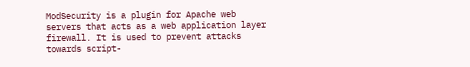ModSecurity is a plugin for Apache web servers that acts as a web application layer firewall. It is used to prevent attacks towards script-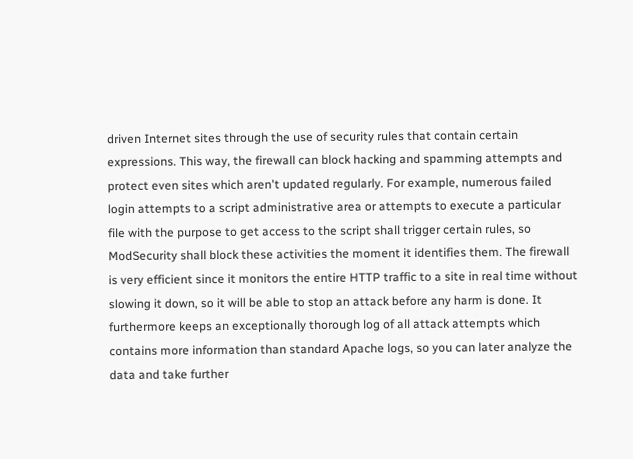driven Internet sites through the use of security rules that contain certain expressions. This way, the firewall can block hacking and spamming attempts and protect even sites which aren't updated regularly. For example, numerous failed login attempts to a script administrative area or attempts to execute a particular file with the purpose to get access to the script shall trigger certain rules, so ModSecurity shall block these activities the moment it identifies them. The firewall is very efficient since it monitors the entire HTTP traffic to a site in real time without slowing it down, so it will be able to stop an attack before any harm is done. It furthermore keeps an exceptionally thorough log of all attack attempts which contains more information than standard Apache logs, so you can later analyze the data and take further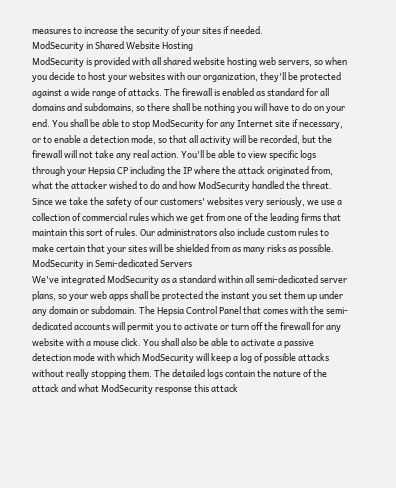measures to increase the security of your sites if needed.
ModSecurity in Shared Website Hosting
ModSecurity is provided with all shared website hosting web servers, so when you decide to host your websites with our organization, they'll be protected against a wide range of attacks. The firewall is enabled as standard for all domains and subdomains, so there shall be nothing you will have to do on your end. You shall be able to stop ModSecurity for any Internet site if necessary, or to enable a detection mode, so that all activity will be recorded, but the firewall will not take any real action. You'll be able to view specific logs through your Hepsia CP including the IP where the attack originated from, what the attacker wished to do and how ModSecurity handled the threat. Since we take the safety of our customers' websites very seriously, we use a collection of commercial rules which we get from one of the leading firms that maintain this sort of rules. Our administrators also include custom rules to make certain that your sites will be shielded from as many risks as possible.
ModSecurity in Semi-dedicated Servers
We've integrated ModSecurity as a standard within all semi-dedicated server plans, so your web apps shall be protected the instant you set them up under any domain or subdomain. The Hepsia Control Panel that comes with the semi-dedicated accounts will permit you to activate or turn off the firewall for any website with a mouse click. You shall also be able to activate a passive detection mode with which ModSecurity will keep a log of possible attacks without really stopping them. The detailed logs contain the nature of the attack and what ModSecurity response this attack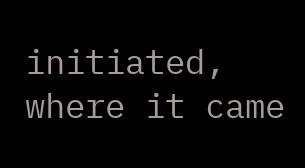initiated, where it came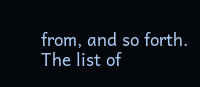from, and so forth. The list of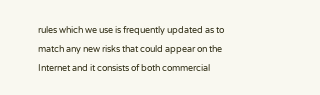rules which we use is frequently updated as to match any new risks that could appear on the Internet and it consists of both commercial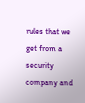rules that we get from a security company and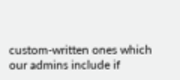custom-written ones which our admins include if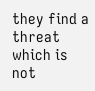they find a threat which is not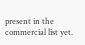present in the commercial list yet.